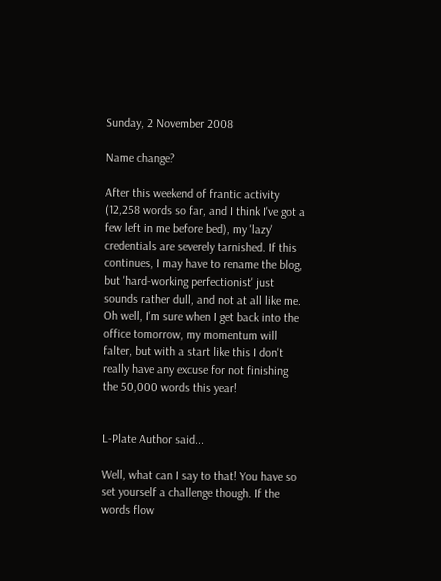Sunday, 2 November 2008

Name change?

After this weekend of frantic activity (12,258 words so far, and I think I've got a few left in me before bed), my 'lazy' credentials are severely tarnished. If this continues, I may have to rename the blog, but 'hard-working perfectionist' just sounds rather dull, and not at all like me. Oh well, I'm sure when I get back into the office tomorrow, my momentum will falter, but with a start like this I don't really have any excuse for not finishing the 50,000 words this year!


L-Plate Author said...

Well, what can I say to that! You have so set yourself a challenge though. If the words flow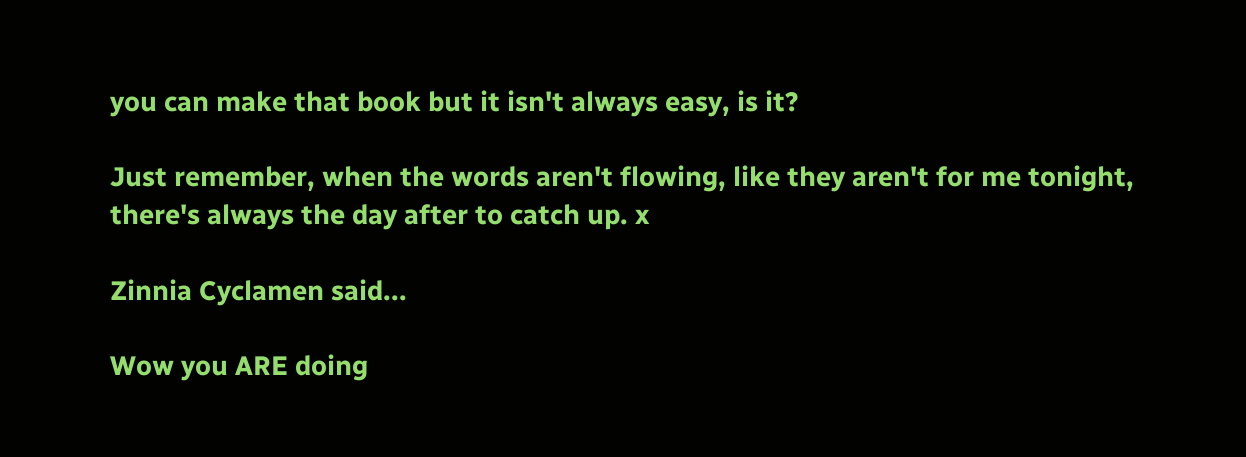you can make that book but it isn't always easy, is it?

Just remember, when the words aren't flowing, like they aren't for me tonight, there's always the day after to catch up. x

Zinnia Cyclamen said...

Wow you ARE doing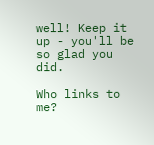well! Keep it up - you'll be so glad you did.

Who links to me?